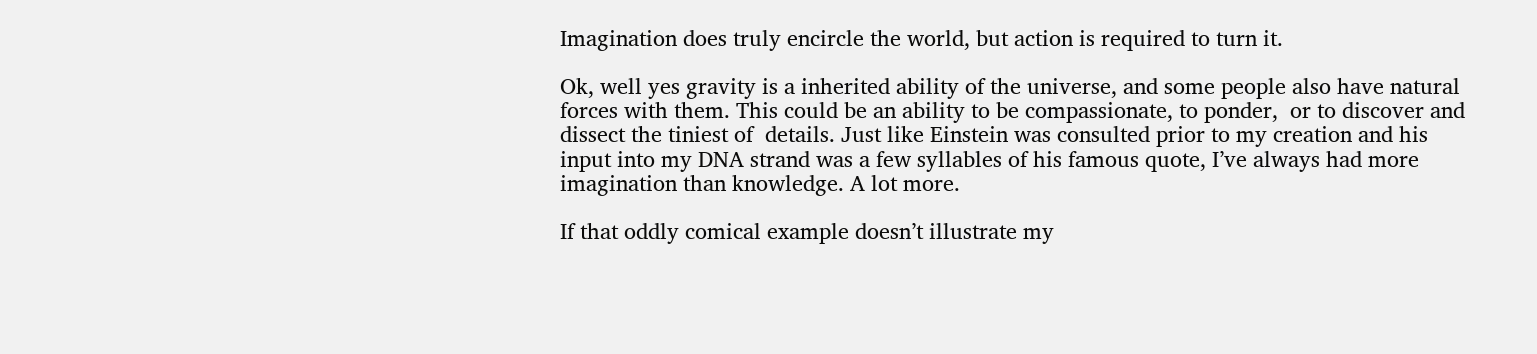Imagination does truly encircle the world, but action is required to turn it.

Ok, well yes gravity is a inherited ability of the universe, and some people also have natural forces with them. This could be an ability to be compassionate, to ponder,  or to discover and dissect the tiniest of  details. Just like Einstein was consulted prior to my creation and his input into my DNA strand was a few syllables of his famous quote, I’ve always had more imagination than knowledge. A lot more.

If that oddly comical example doesn’t illustrate my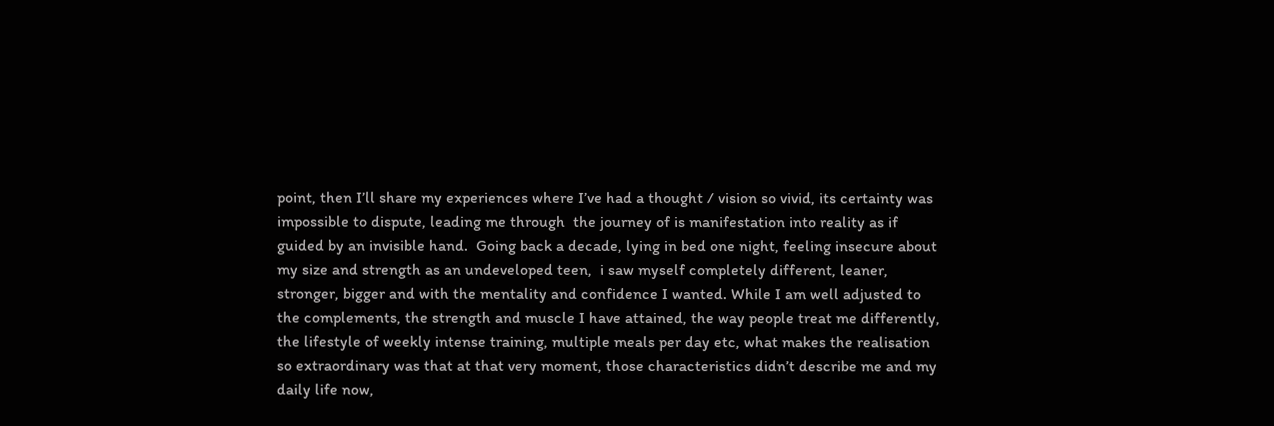point, then I’ll share my experiences where I’ve had a thought / vision so vivid, its certainty was impossible to dispute, leading me through  the journey of is manifestation into reality as if guided by an invisible hand.  Going back a decade, lying in bed one night, feeling insecure about my size and strength as an undeveloped teen,  i saw myself completely different, leaner, stronger, bigger and with the mentality and confidence I wanted. While I am well adjusted to the complements, the strength and muscle I have attained, the way people treat me differently, the lifestyle of weekly intense training, multiple meals per day etc, what makes the realisation so extraordinary was that at that very moment, those characteristics didn’t describe me and my daily life now,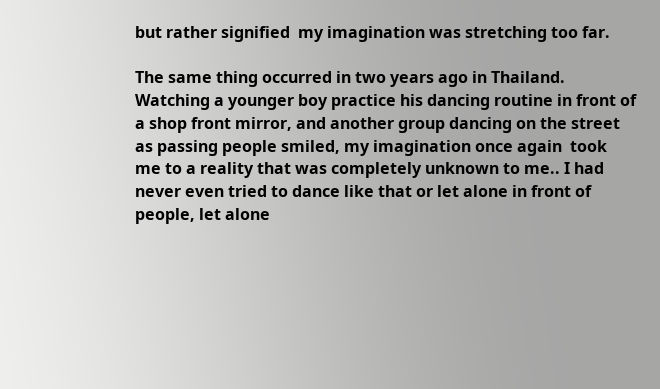but rather signified  my imagination was stretching too far.

The same thing occurred in two years ago in Thailand. Watching a younger boy practice his dancing routine in front of a shop front mirror, and another group dancing on the street as passing people smiled, my imagination once again  took me to a reality that was completely unknown to me.. I had never even tried to dance like that or let alone in front of people, let alone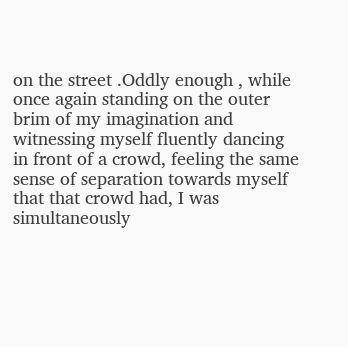on the street .Oddly enough , while once again standing on the outer brim of my imagination and witnessing myself fluently dancing in front of a crowd, feeling the same sense of separation towards myself that that crowd had, I was simultaneously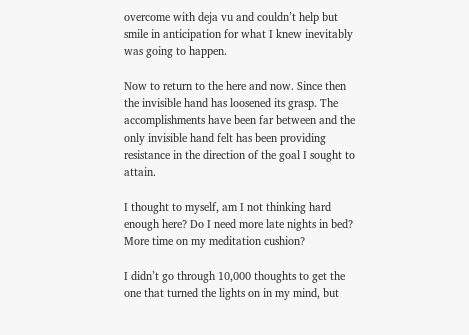overcome with deja vu and couldn’t help but smile in anticipation for what I knew inevitably was going to happen.

Now to return to the here and now. Since then the invisible hand has loosened its grasp. The accomplishments have been far between and the only invisible hand felt has been providing resistance in the direction of the goal I sought to attain.

I thought to myself, am I not thinking hard enough here? Do I need more late nights in bed? More time on my meditation cushion?

I didn’t go through 10,000 thoughts to get the one that turned the lights on in my mind, but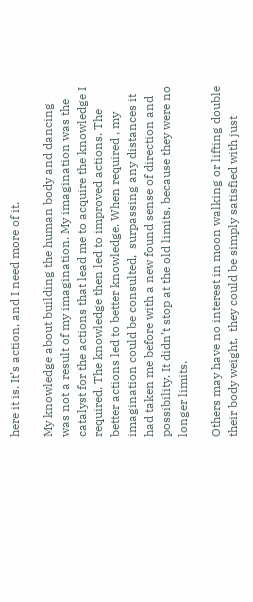here it is. It’s action, and I need more of it.

My knowledge about building the human body and dancing was not a result of my imagination. My imagination was the catalyst for the actions that lead me to acquire the knowledge I required. The knowledge then led to improved actions. The better actions led to better knowledge. When required , my imagination could be consulted,  surpassing any distances it had taken me before with a new found sense of direction and possibility. It didn’t stop at the old limits, because they were no longer limits.

Others may have no interest in moon walking or lifting double their body weight,  they could be simply satisfied with just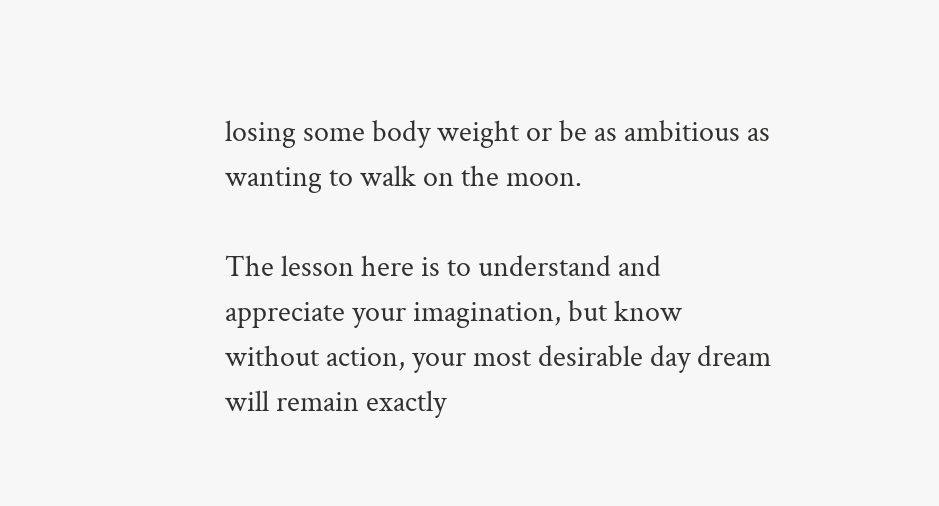losing some body weight or be as ambitious as wanting to walk on the moon.

The lesson here is to understand and appreciate your imagination, but know without action, your most desirable day dream will remain exactly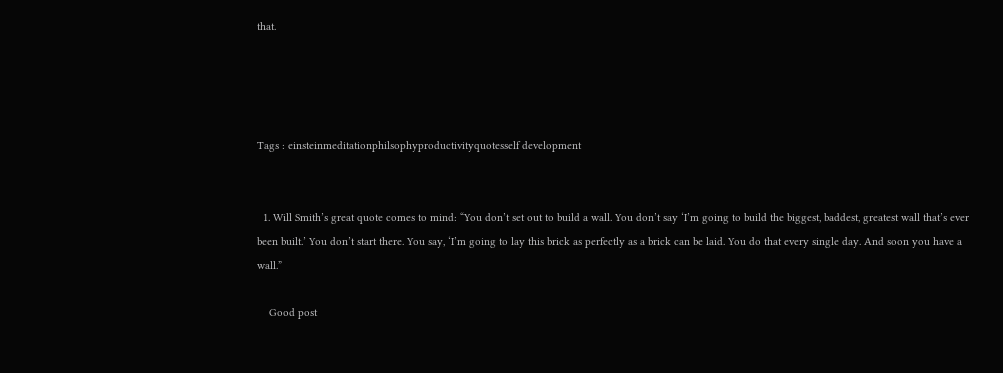that.




Tags : einsteinmeditationphilsophyproductivityquotesself development


  1. Will Smith’s great quote comes to mind: “You don’t set out to build a wall. You don’t say ‘I’m going to build the biggest, baddest, greatest wall that’s ever been built.’ You don’t start there. You say, ‘I’m going to lay this brick as perfectly as a brick can be laid. You do that every single day. And soon you have a wall.”

    Good post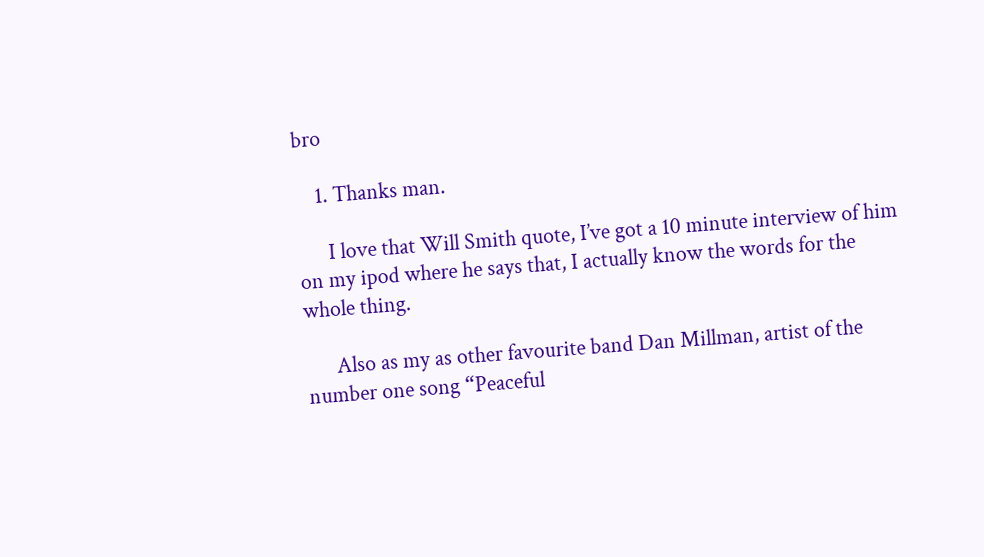bro

    1. Thanks man.

      I love that Will Smith quote, I’ve got a 10 minute interview of him on my ipod where he says that, I actually know the words for the whole thing.

      Also as my as other favourite band Dan Millman, artist of the number one song “Peaceful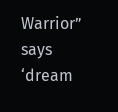Warrior” says ‘dream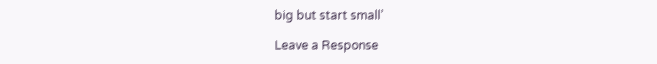big but start small’

Leave a Response